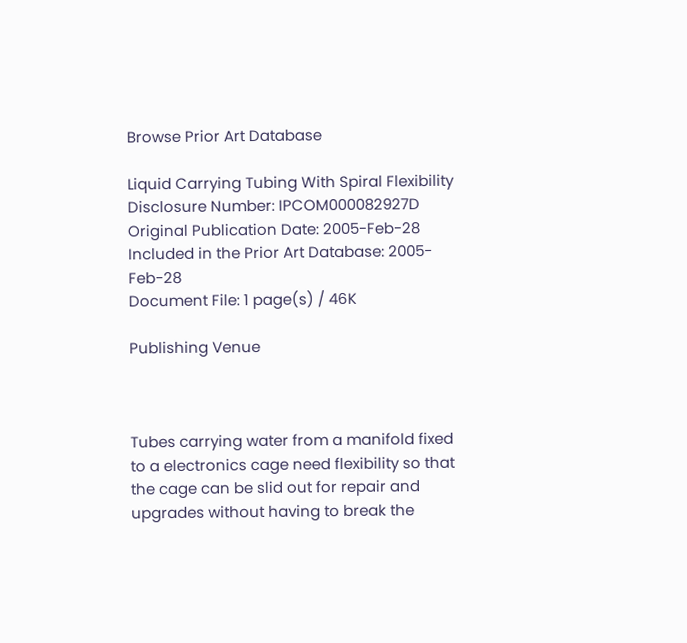Browse Prior Art Database

Liquid Carrying Tubing With Spiral Flexibility Disclosure Number: IPCOM000082927D
Original Publication Date: 2005-Feb-28
Included in the Prior Art Database: 2005-Feb-28
Document File: 1 page(s) / 46K

Publishing Venue



Tubes carrying water from a manifold fixed to a electronics cage need flexibility so that the cage can be slid out for repair and upgrades without having to break the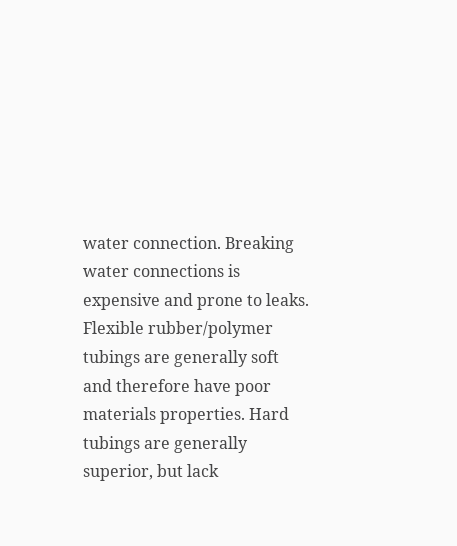water connection. Breaking water connections is expensive and prone to leaks. Flexible rubber/polymer tubings are generally soft and therefore have poor materials properties. Hard tubings are generally superior, but lack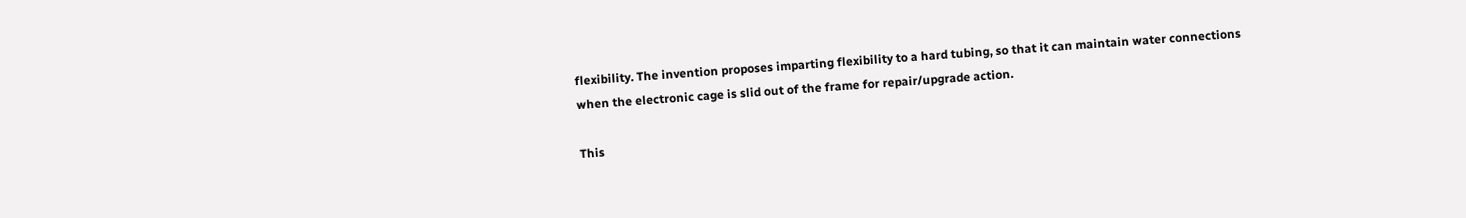flexibility. The invention proposes imparting flexibility to a hard tubing, so that it can maintain water connections when the electronic cage is slid out of the frame for repair/upgrade action.

This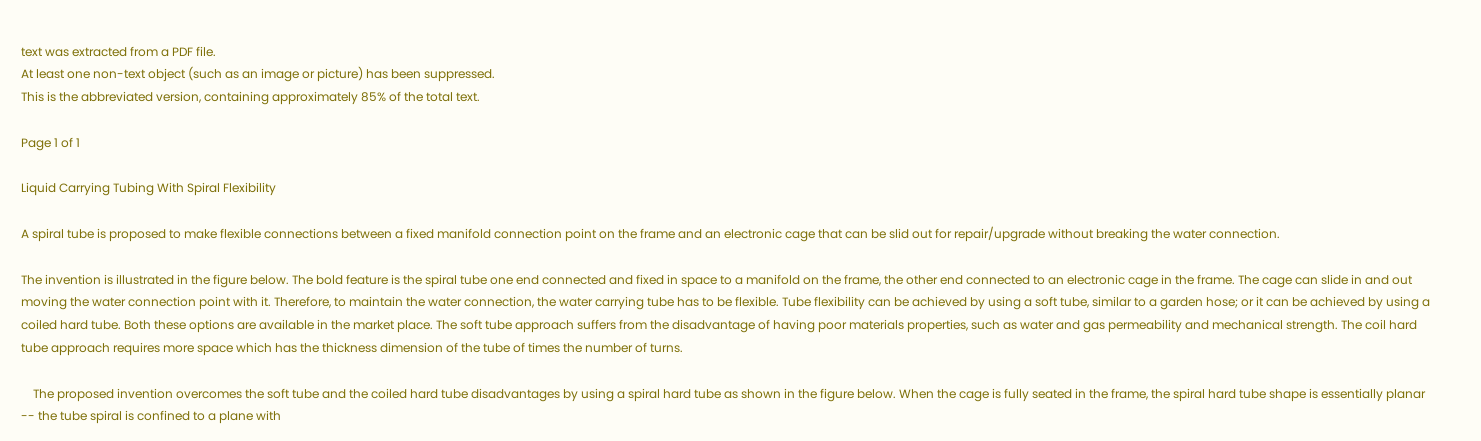text was extracted from a PDF file.
At least one non-text object (such as an image or picture) has been suppressed.
This is the abbreviated version, containing approximately 85% of the total text.

Page 1 of 1

Liquid Carrying Tubing With Spiral Flexibility

A spiral tube is proposed to make flexible connections between a fixed manifold connection point on the frame and an electronic cage that can be slid out for repair/upgrade without breaking the water connection.

The invention is illustrated in the figure below. The bold feature is the spiral tube one end connected and fixed in space to a manifold on the frame, the other end connected to an electronic cage in the frame. The cage can slide in and out moving the water connection point with it. Therefore, to maintain the water connection, the water carrying tube has to be flexible. Tube flexibility can be achieved by using a soft tube, similar to a garden hose; or it can be achieved by using a coiled hard tube. Both these options are available in the market place. The soft tube approach suffers from the disadvantage of having poor materials properties, such as water and gas permeability and mechanical strength. The coil hard tube approach requires more space which has the thickness dimension of the tube of times the number of turns.

    The proposed invention overcomes the soft tube and the coiled hard tube disadvantages by using a spiral hard tube as shown in the figure below. When the cage is fully seated in the frame, the spiral hard tube shape is essentially planar -- the tube spiral is confined to a plane with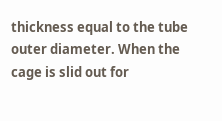thickness equal to the tube outer diameter. When the cage is slid out for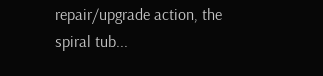repair/upgrade action, the spiral tub...